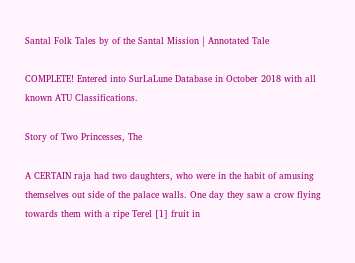Santal Folk Tales by of the Santal Mission | Annotated Tale

COMPLETE! Entered into SurLaLune Database in October 2018 with all known ATU Classifications.

Story of Two Princesses, The

A CERTAIN raja had two daughters, who were in the habit of amusing themselves out side of the palace walls. One day they saw a crow flying towards them with a ripe Terel [1] fruit in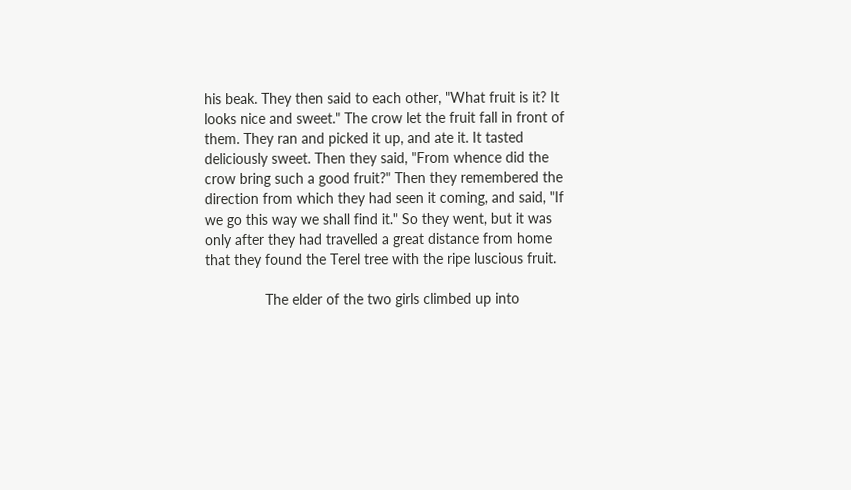his beak. They then said to each other, "What fruit is it? It looks nice and sweet." The crow let the fruit fall in front of them. They ran and picked it up, and ate it. It tasted deliciously sweet. Then they said, "From whence did the crow bring such a good fruit?" Then they remembered the direction from which they had seen it coming, and said, "If we go this way we shall find it." So they went, but it was only after they had travelled a great distance from home that they found the Terel tree with the ripe luscious fruit.

               The elder of the two girls climbed up into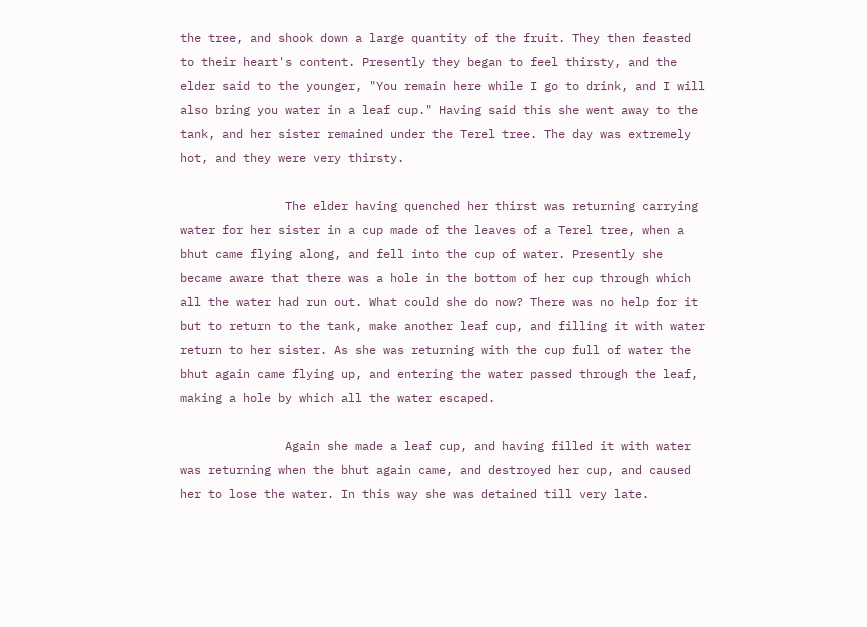the tree, and shook down a large quantity of the fruit. They then feasted to their heart's content. Presently they began to feel thirsty, and the elder said to the younger, "You remain here while I go to drink, and I will also bring you water in a leaf cup." Having said this she went away to the tank, and her sister remained under the Terel tree. The day was extremely hot, and they were very thirsty.

               The elder having quenched her thirst was returning carrying water for her sister in a cup made of the leaves of a Terel tree, when a bhut came flying along, and fell into the cup of water. Presently she became aware that there was a hole in the bottom of her cup through which all the water had run out. What could she do now? There was no help for it but to return to the tank, make another leaf cup, and filling it with water return to her sister. As she was returning with the cup full of water the bhut again came flying up, and entering the water passed through the leaf, making a hole by which all the water escaped.

               Again she made a leaf cup, and having filled it with water was returning when the bhut again came, and destroyed her cup, and caused her to lose the water. In this way she was detained till very late.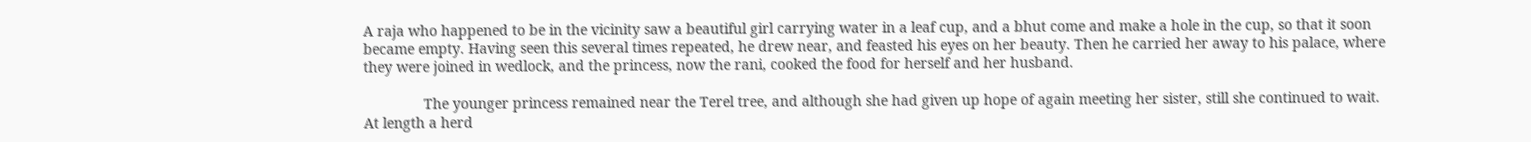A raja who happened to be in the vicinity saw a beautiful girl carrying water in a leaf cup, and a bhut come and make a hole in the cup, so that it soon became empty. Having seen this several times repeated, he drew near, and feasted his eyes on her beauty. Then he carried her away to his palace, where they were joined in wedlock, and the princess, now the rani, cooked the food for herself and her husband.

               The younger princess remained near the Terel tree, and although she had given up hope of again meeting her sister, still she continued to wait. At length a herd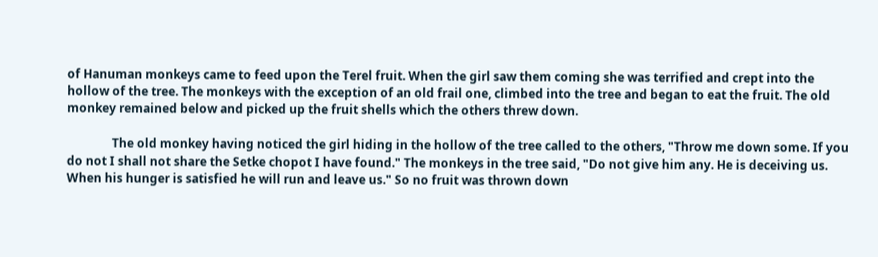of Hanuman monkeys came to feed upon the Terel fruit. When the girl saw them coming she was terrified and crept into the hollow of the tree. The monkeys with the exception of an old frail one, climbed into the tree and began to eat the fruit. The old monkey remained below and picked up the fruit shells which the others threw down.

               The old monkey having noticed the girl hiding in the hollow of the tree called to the others, "Throw me down some. If you do not I shall not share the Setke chopot I have found." The monkeys in the tree said, "Do not give him any. He is deceiving us. When his hunger is satisfied he will run and leave us." So no fruit was thrown down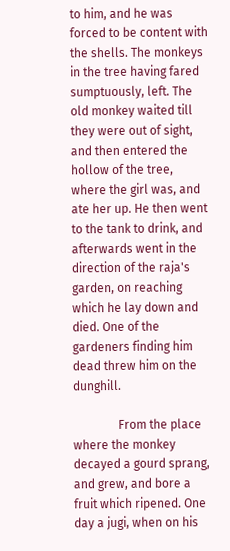to him, and he was forced to be content with the shells. The monkeys in the tree having fared sumptuously, left. The old monkey waited till they were out of sight, and then entered the hollow of the tree, where the girl was, and ate her up. He then went to the tank to drink, and afterwards went in the direction of the raja's garden, on reaching which he lay down and died. One of the gardeners finding him dead threw him on the dunghill.

               From the place where the monkey decayed a gourd sprang, and grew, and bore a fruit which ripened. One day a jugi, when on his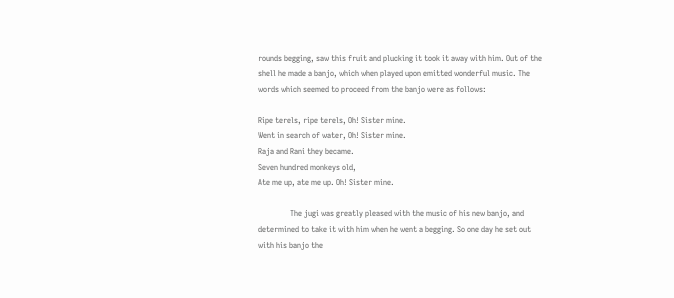rounds begging, saw this fruit and plucking it took it away with him. Out of the shell he made a banjo, which when played upon emitted wonderful music. The words which seemed to proceed from the banjo were as follows:

Ripe terels, ripe terels, Oh! Sister mine.
Went in search of water, Oh! Sister mine.
Raja and Rani they became.
Seven hundred monkeys old,
Ate me up, ate me up. Oh! Sister mine.

                The jugi was greatly pleased with the music of his new banjo, and determined to take it with him when he went a begging. So one day he set out with his banjo the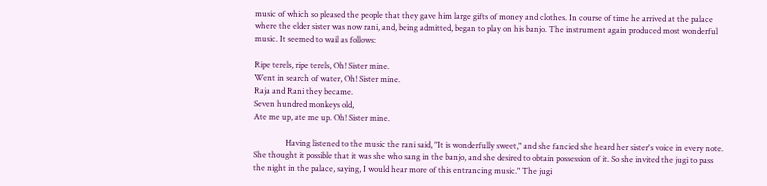music of which so pleased the people that they gave him large gifts of money and clothes. In course of time he arrived at the palace where the elder sister was now rani, and, being admitted, began to play on his banjo. The instrument again produced most wonderful music. It seemed to wail as follows:

Ripe terels, ripe terels, Oh! Sister mine.
Went in search of water, Oh! Sister mine.
Raja and Rani they became.
Seven hundred monkeys old,
Ate me up, ate me up. Oh! Sister mine.

                Having listened to the music the rani said, "It is wonderfully sweet," and she fancied she heard her sister's voice in every note. She thought it possible that it was she who sang in the banjo, and she desired to obtain possession of it. So she invited the jugi to pass the night in the palace, saying, I would hear more of this entrancing music." The jugi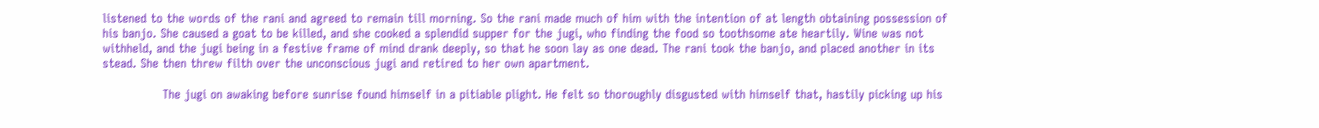listened to the words of the rani and agreed to remain till morning. So the rani made much of him with the intention of at length obtaining possession of his banjo. She caused a goat to be killed, and she cooked a splendid supper for the jugi, who finding the food so toothsome ate heartily. Wine was not withheld, and the jugi being in a festive frame of mind drank deeply, so that he soon lay as one dead. The rani took the banjo, and placed another in its stead. She then threw filth over the unconscious jugi and retired to her own apartment.

               The jugi on awaking before sunrise found himself in a pitiable plight. He felt so thoroughly disgusted with himself that, hastily picking up his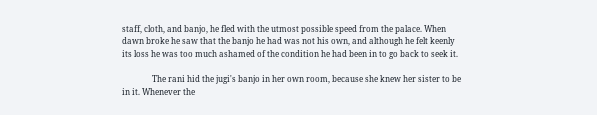staff, cloth, and banjo, he fled with the utmost possible speed from the palace. When dawn broke he saw that the banjo he had was not his own, and although he felt keenly its loss he was too much ashamed of the condition he had been in to go back to seek it.

               The rani hid the jugi's banjo in her own room, because she knew her sister to be in it. Whenever the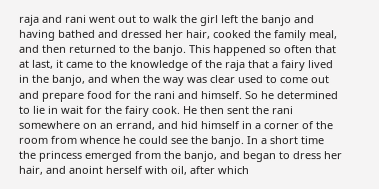raja and rani went out to walk the girl left the banjo and having bathed and dressed her hair, cooked the family meal, and then returned to the banjo. This happened so often that at last, it came to the knowledge of the raja that a fairy lived in the banjo, and when the way was clear used to come out and prepare food for the rani and himself. So he determined to lie in wait for the fairy cook. He then sent the rani somewhere on an errand, and hid himself in a corner of the room from whence he could see the banjo. In a short time the princess emerged from the banjo, and began to dress her hair, and anoint herself with oil, after which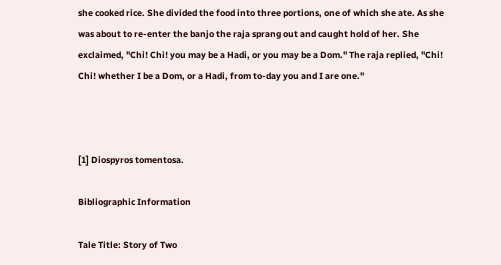she cooked rice. She divided the food into three portions, one of which she ate. As she was about to re-enter the banjo the raja sprang out and caught hold of her. She exclaimed, "Chi! Chi! you may be a Hadi, or you may be a Dom." The raja replied, "Chi! Chi! whether I be a Dom, or a Hadi, from to-day you and I are one."



[1] Diospyros tomentosa.

Bibliographic Information

Tale Title: Story of Two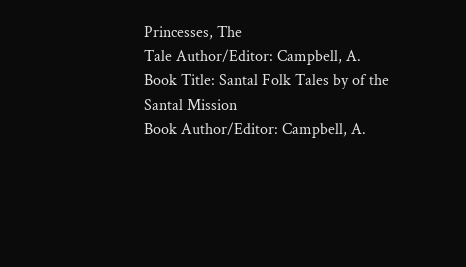Princesses, The
Tale Author/Editor: Campbell, A.
Book Title: Santal Folk Tales by of the Santal Mission
Book Author/Editor: Campbell, A.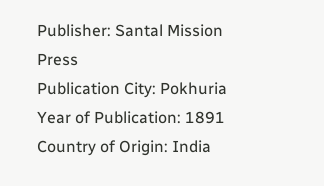Publisher: Santal Mission Press
Publication City: Pokhuria
Year of Publication: 1891
Country of Origin: India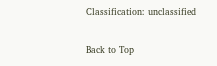Classification: unclassified

Back to Top